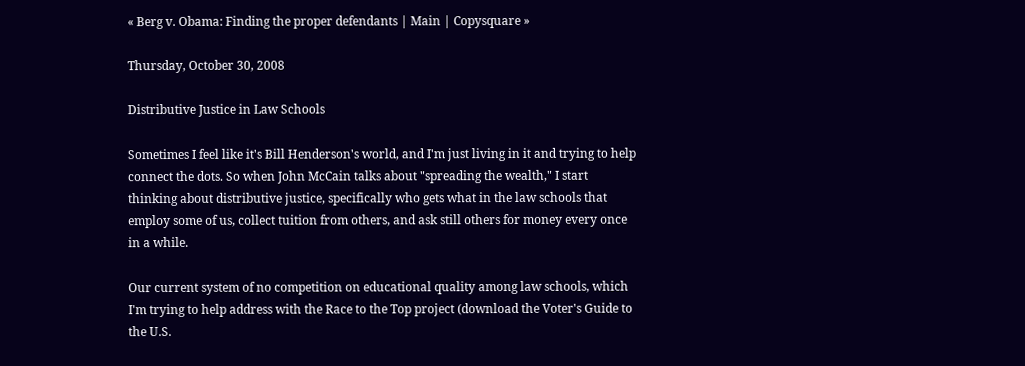« Berg v. Obama: Finding the proper defendants | Main | Copysquare »

Thursday, October 30, 2008

Distributive Justice in Law Schools

Sometimes I feel like it's Bill Henderson's world, and I'm just living in it and trying to help connect the dots. So when John McCain talks about "spreading the wealth," I start thinking about distributive justice, specifically who gets what in the law schools that employ some of us, collect tuition from others, and ask still others for money every once in a while.

Our current system of no competition on educational quality among law schools, which I'm trying to help address with the Race to the Top project (download the Voter's Guide to the U.S.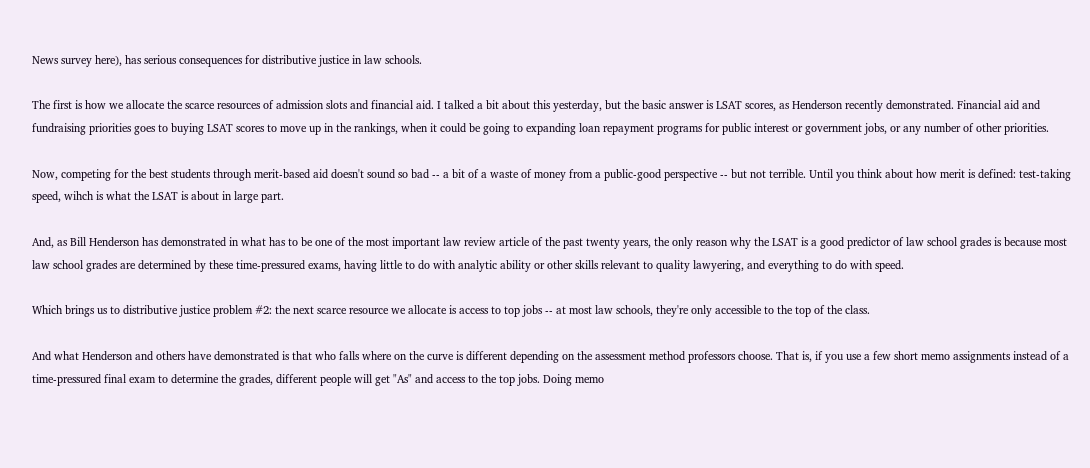News survey here), has serious consequences for distributive justice in law schools.

The first is how we allocate the scarce resources of admission slots and financial aid. I talked a bit about this yesterday, but the basic answer is LSAT scores, as Henderson recently demonstrated. Financial aid and fundraising priorities goes to buying LSAT scores to move up in the rankings, when it could be going to expanding loan repayment programs for public interest or government jobs, or any number of other priorities.

Now, competing for the best students through merit-based aid doesn't sound so bad -- a bit of a waste of money from a public-good perspective -- but not terrible. Until you think about how merit is defined: test-taking speed, wihch is what the LSAT is about in large part.

And, as Bill Henderson has demonstrated in what has to be one of the most important law review article of the past twenty years, the only reason why the LSAT is a good predictor of law school grades is because most law school grades are determined by these time-pressured exams, having little to do with analytic ability or other skills relevant to quality lawyering, and everything to do with speed.

Which brings us to distributive justice problem #2: the next scarce resource we allocate is access to top jobs -- at most law schools, they're only accessible to the top of the class.

And what Henderson and others have demonstrated is that who falls where on the curve is different depending on the assessment method professors choose. That is, if you use a few short memo assignments instead of a time-pressured final exam to determine the grades, different people will get "As" and access to the top jobs. Doing memo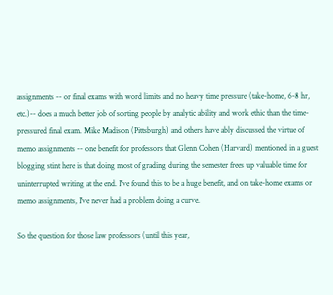assignments -- or final exams with word limits and no heavy time pressure (take-home, 6-8 hr, etc.)-- does a much better job of sorting people by analytic ability and work ethic than the time-pressured final exam. Mike Madison (Pittsburgh) and others have ably discussed the virtue of memo assignments -- one benefit for professors that Glenn Cohen (Harvard) mentioned in a guest blogging stint here is that doing most of grading during the semester frees up valuable time for uninterrupted writing at the end. I've found this to be a huge benefit, and on take-home exams or memo assignments, I've never had a problem doing a curve.

So the question for those law professors (until this year,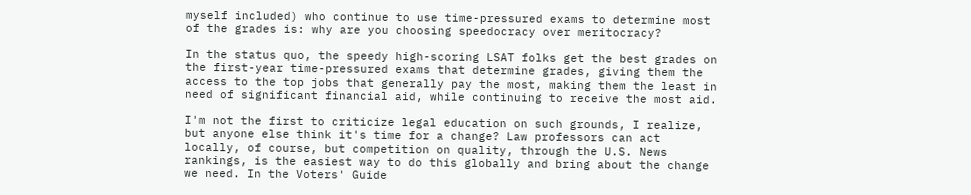myself included) who continue to use time-pressured exams to determine most of the grades is: why are you choosing speedocracy over meritocracy?

In the status quo, the speedy high-scoring LSAT folks get the best grades on the first-year time-pressured exams that determine grades, giving them the access to the top jobs that generally pay the most, making them the least in need of significant financial aid, while continuing to receive the most aid.

I'm not the first to criticize legal education on such grounds, I realize, but anyone else think it's time for a change? Law professors can act locally, of course, but competition on quality, through the U.S. News rankings, is the easiest way to do this globally and bring about the change we need. In the Voters' Guide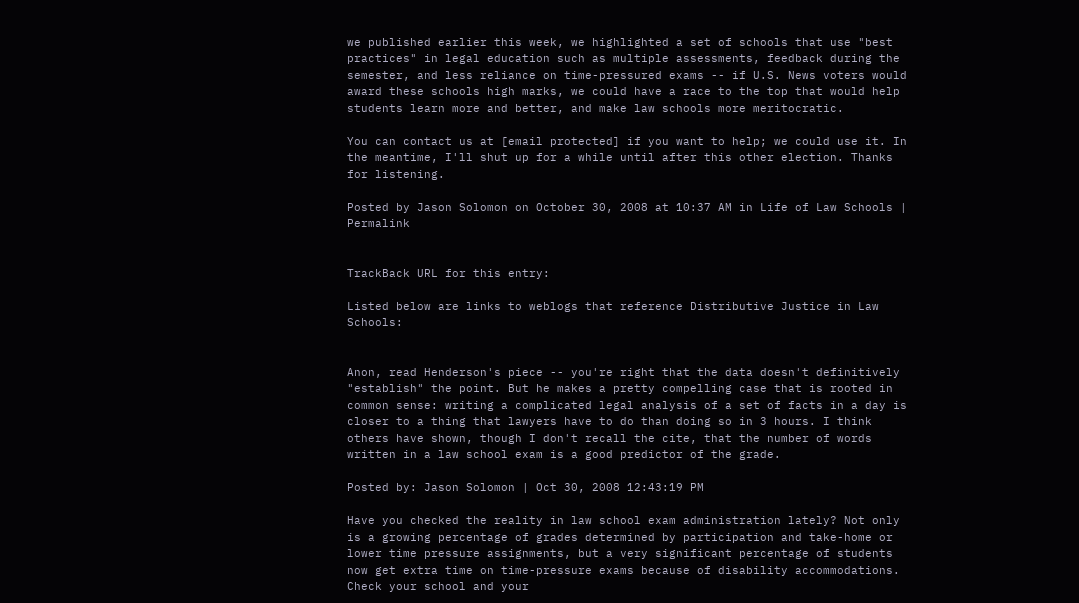we published earlier this week, we highlighted a set of schools that use "best practices" in legal education such as multiple assessments, feedback during the semester, and less reliance on time-pressured exams -- if U.S. News voters would award these schools high marks, we could have a race to the top that would help students learn more and better, and make law schools more meritocratic.

You can contact us at [email protected] if you want to help; we could use it. In the meantime, I'll shut up for a while until after this other election. Thanks for listening.

Posted by Jason Solomon on October 30, 2008 at 10:37 AM in Life of Law Schools | Permalink


TrackBack URL for this entry:

Listed below are links to weblogs that reference Distributive Justice in Law Schools:


Anon, read Henderson's piece -- you're right that the data doesn't definitively "establish" the point. But he makes a pretty compelling case that is rooted in common sense: writing a complicated legal analysis of a set of facts in a day is closer to a thing that lawyers have to do than doing so in 3 hours. I think others have shown, though I don't recall the cite, that the number of words written in a law school exam is a good predictor of the grade.

Posted by: Jason Solomon | Oct 30, 2008 12:43:19 PM

Have you checked the reality in law school exam administration lately? Not only is a growing percentage of grades determined by participation and take-home or lower time pressure assignments, but a very significant percentage of students now get extra time on time-pressure exams because of disability accommodations. Check your school and your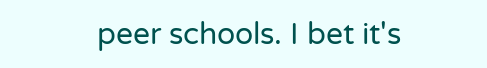peer schools. I bet it's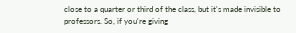close to a quarter or third of the class, but it's made invisible to professors. So, if you're giving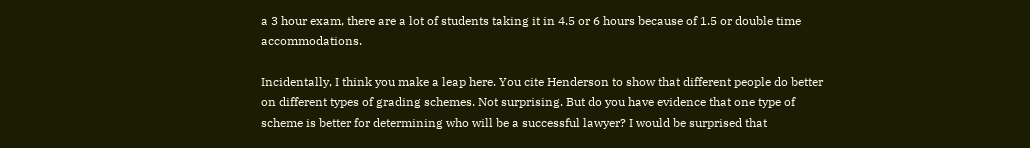a 3 hour exam, there are a lot of students taking it in 4.5 or 6 hours because of 1.5 or double time accommodations.

Incidentally, I think you make a leap here. You cite Henderson to show that different people do better on different types of grading schemes. Not surprising. But do you have evidence that one type of scheme is better for determining who will be a successful lawyer? I would be surprised that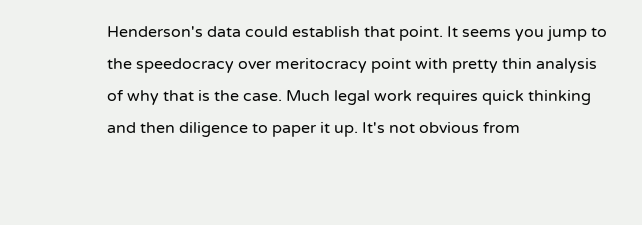Henderson's data could establish that point. It seems you jump to the speedocracy over meritocracy point with pretty thin analysis of why that is the case. Much legal work requires quick thinking and then diligence to paper it up. It's not obvious from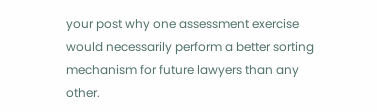your post why one assessment exercise would necessarily perform a better sorting mechanism for future lawyers than any other.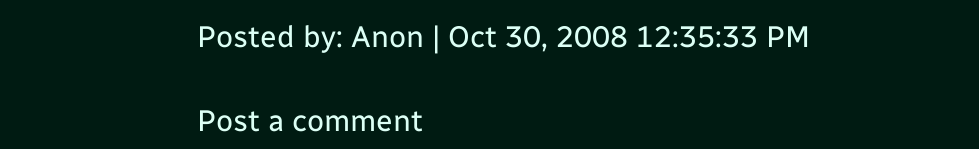Posted by: Anon | Oct 30, 2008 12:35:33 PM

Post a comment